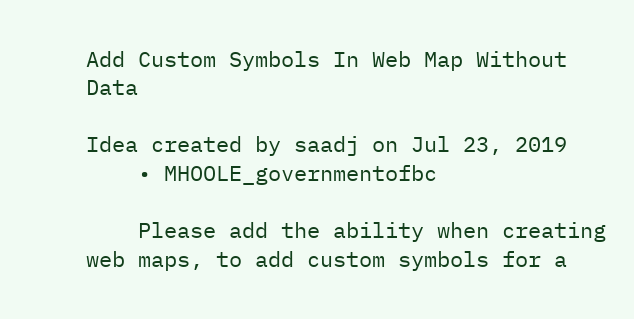Add Custom Symbols In Web Map Without Data

Idea created by saadj on Jul 23, 2019
    • MHOOLE_governmentofbc

    Please add the ability when creating web maps, to add custom symbols for a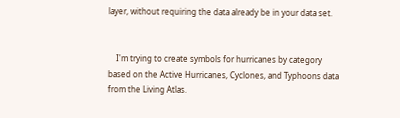layer, without requiring the data already be in your data set.


    I'm trying to create symbols for hurricanes by category based on the Active Hurricanes, Cyclones, and Typhoons data from the Living Atlas.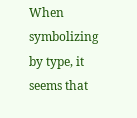When symbolizing by type, it seems that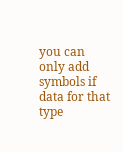you can only add symbols if data for that type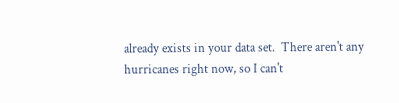already exists in your data set.  There aren't any hurricanes right now, so I can't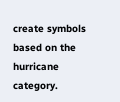create symbols based on the hurricane category.